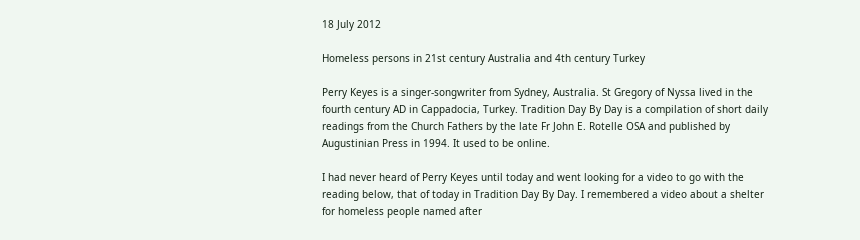18 July 2012

Homeless persons in 21st century Australia and 4th century Turkey

Perry Keyes is a singer-songwriter from Sydney, Australia. St Gregory of Nyssa lived in the fourth century AD in Cappadocia, Turkey. Tradition Day By Day is a compilation of short daily readings from the Church Fathers by the late Fr John E. Rotelle OSA and published by Augustinian Press in 1994. It used to be online.

I had never heard of Perry Keyes until today and went looking for a video to go with the reading below, that of today in Tradition Day By Day. I remembered a video about a shelter for homeless people named after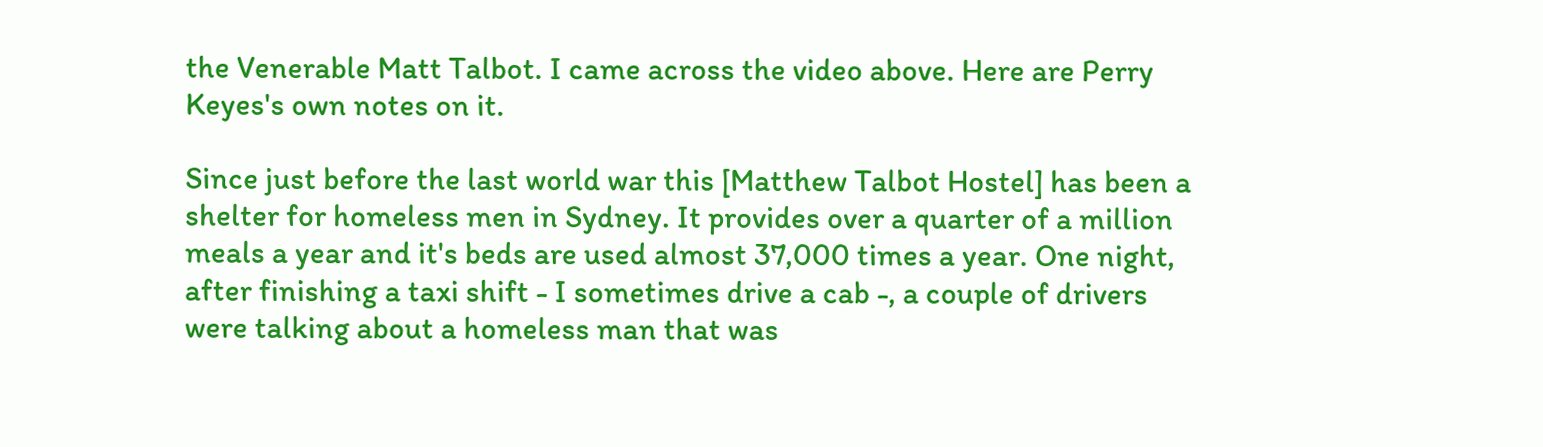the Venerable Matt Talbot. I came across the video above. Here are Perry Keyes's own notes on it.

Since just before the last world war this [Matthew Talbot Hostel] has been a shelter for homeless men in Sydney. It provides over a quarter of a million meals a year and it's beds are used almost 37,000 times a year. One night, after finishing a taxi shift - I sometimes drive a cab -, a couple of drivers were talking about a homeless man that was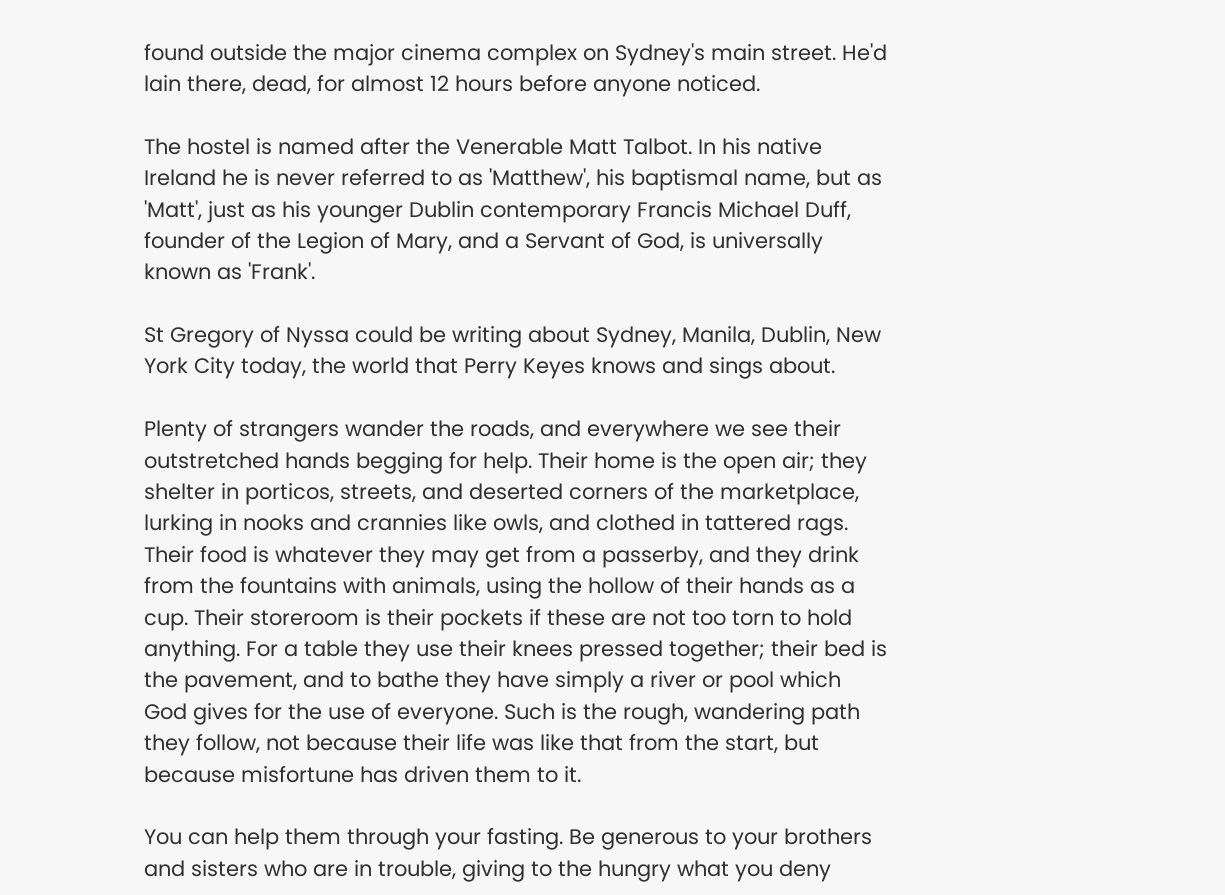found outside the major cinema complex on Sydney's main street. He'd lain there, dead, for almost 12 hours before anyone noticed.

The hostel is named after the Venerable Matt Talbot. In his native Ireland he is never referred to as 'Matthew', his baptismal name, but as 'Matt', just as his younger Dublin contemporary Francis Michael Duff, founder of the Legion of Mary, and a Servant of God, is universally known as 'Frank'.

St Gregory of Nyssa could be writing about Sydney, Manila, Dublin, New York City today, the world that Perry Keyes knows and sings about.

Plenty of strangers wander the roads, and everywhere we see their outstretched hands begging for help. Their home is the open air; they shelter in porticos, streets, and deserted corners of the marketplace, lurking in nooks and crannies like owls, and clothed in tattered rags. Their food is whatever they may get from a passerby, and they drink from the fountains with animals, using the hollow of their hands as a cup. Their storeroom is their pockets if these are not too torn to hold anything. For a table they use their knees pressed together; their bed is the pavement, and to bathe they have simply a river or pool which God gives for the use of everyone. Such is the rough, wandering path they follow, not because their life was like that from the start, but because misfortune has driven them to it.

You can help them through your fasting. Be generous to your brothers and sisters who are in trouble, giving to the hungry what you deny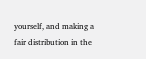yourself, and making a fair distribution in the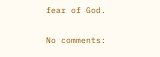fear of God.

No comments: